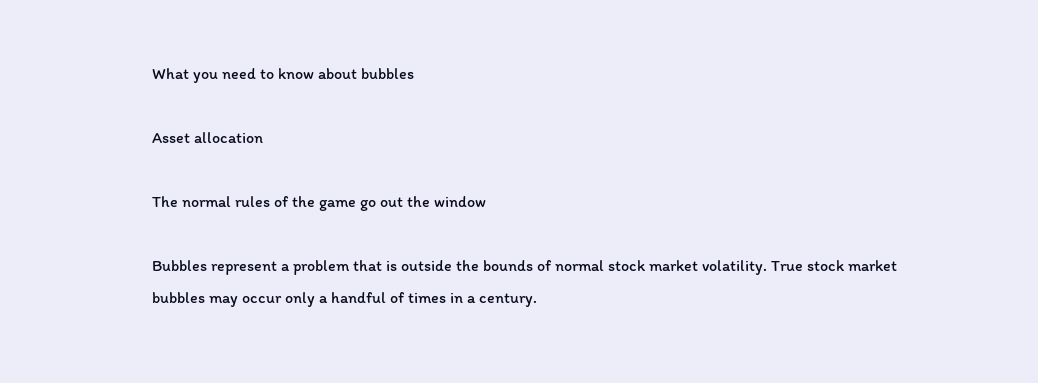What you need to know about bubbles

Asset allocation

The normal rules of the game go out the window

Bubbles represent a problem that is outside the bounds of normal stock market volatility. True stock market bubbles may occur only a handful of times in a century.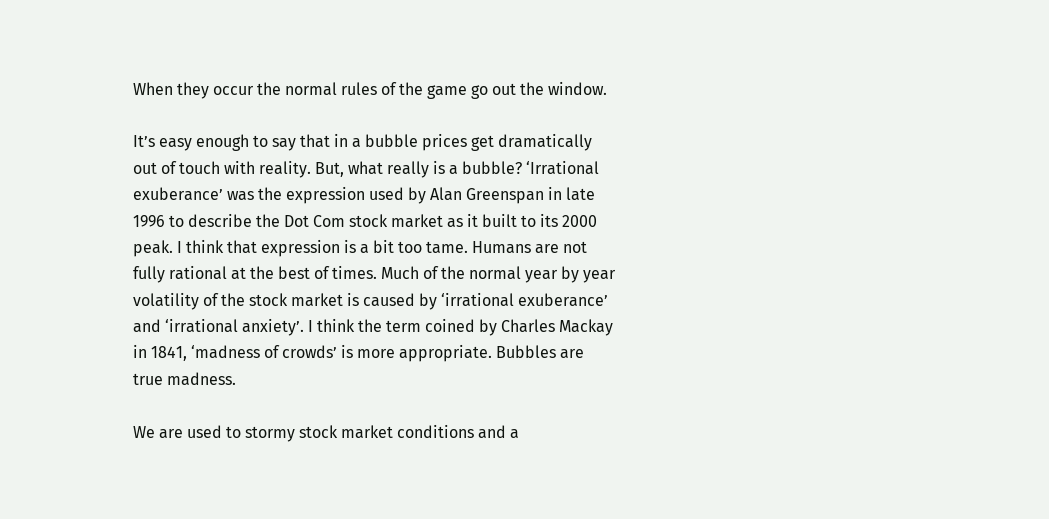When they occur the normal rules of the game go out the window.

It’s easy enough to say that in a bubble prices get dramatically out of touch with reality. But, what really is a bubble? ‘Irrational exuberance’ was the expression used by Alan Greenspan in late 1996 to describe the Dot Com stock market as it built to its 2000 peak. I think that expression is a bit too tame. Humans are not fully rational at the best of times. Much of the normal year by year volatility of the stock market is caused by ‘irrational exuberance’ and ‘irrational anxiety’. I think the term coined by Charles Mackay in 1841, ‘madness of crowds’ is more appropriate. Bubbles are true madness.

We are used to stormy stock market conditions and a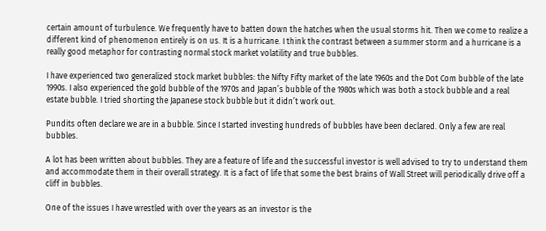certain amount of turbulence. We frequently have to batten down the hatches when the usual storms hit. Then we come to realize a different kind of phenomenon entirely is on us. It is a hurricane. I think the contrast between a summer storm and a hurricane is a really good metaphor for contrasting normal stock market volatility and true bubbles.

I have experienced two generalized stock market bubbles: the Nifty Fifty market of the late 1960s and the Dot Com bubble of the late 1990s. I also experienced the gold bubble of the 1970s and Japan’s bubble of the 1980s which was both a stock bubble and a real estate bubble. I tried shorting the Japanese stock bubble but it didn’t work out.

Pundits often declare we are in a bubble. Since I started investing hundreds of bubbles have been declared. Only a few are real bubbles.

A lot has been written about bubbles. They are a feature of life and the successful investor is well advised to try to understand them and accommodate them in their overall strategy. It is a fact of life that some the best brains of Wall Street will periodically drive off a cliff in bubbles.

One of the issues I have wrestled with over the years as an investor is the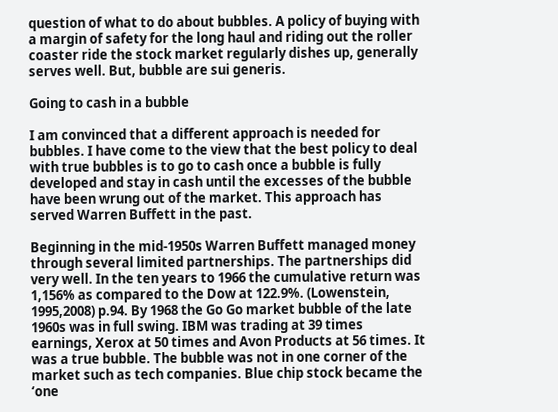question of what to do about bubbles. A policy of buying with a margin of safety for the long haul and riding out the roller coaster ride the stock market regularly dishes up, generally serves well. But, bubble are sui generis.

Going to cash in a bubble

I am convinced that a different approach is needed for bubbles. I have come to the view that the best policy to deal with true bubbles is to go to cash once a bubble is fully developed and stay in cash until the excesses of the bubble have been wrung out of the market. This approach has served Warren Buffett in the past.

Beginning in the mid-1950s Warren Buffett managed money through several limited partnerships. The partnerships did very well. In the ten years to 1966 the cumulative return was 1,156% as compared to the Dow at 122.9%. (Lowenstein, 1995,2008) p.94. By 1968 the Go Go market bubble of the late 1960s was in full swing. IBM was trading at 39 times earnings, Xerox at 50 times and Avon Products at 56 times. It was a true bubble. The bubble was not in one corner of the market such as tech companies. Blue chip stock became the ‘one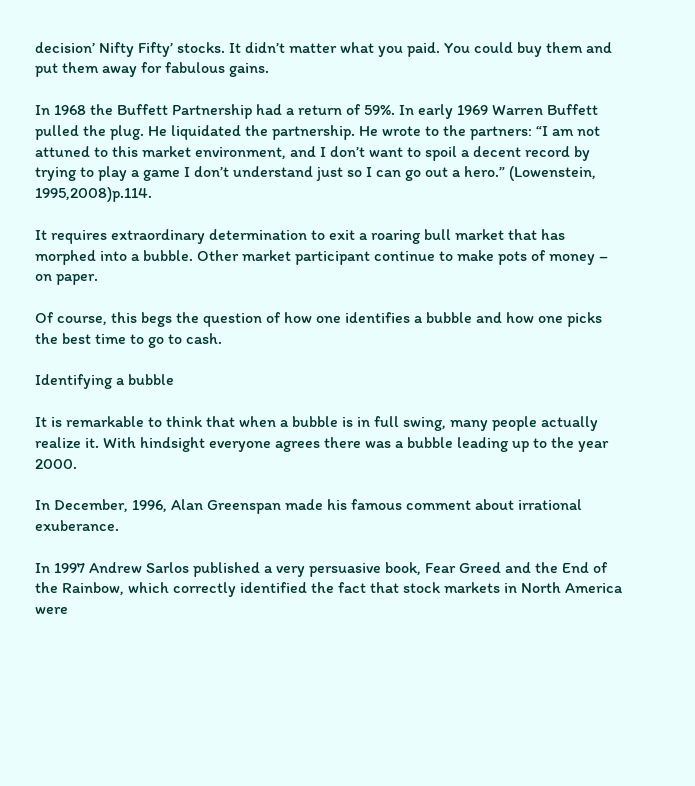decision’ Nifty Fifty’ stocks. It didn’t matter what you paid. You could buy them and put them away for fabulous gains.

In 1968 the Buffett Partnership had a return of 59%. In early 1969 Warren Buffett pulled the plug. He liquidated the partnership. He wrote to the partners: “I am not attuned to this market environment, and I don’t want to spoil a decent record by trying to play a game I don’t understand just so I can go out a hero.” (Lowenstein, 1995,2008)p.114.

It requires extraordinary determination to exit a roaring bull market that has morphed into a bubble. Other market participant continue to make pots of money – on paper.

Of course, this begs the question of how one identifies a bubble and how one picks the best time to go to cash.

Identifying a bubble

It is remarkable to think that when a bubble is in full swing, many people actually realize it. With hindsight everyone agrees there was a bubble leading up to the year 2000.

In December, 1996, Alan Greenspan made his famous comment about irrational exuberance.

In 1997 Andrew Sarlos published a very persuasive book, Fear Greed and the End of the Rainbow, which correctly identified the fact that stock markets in North America were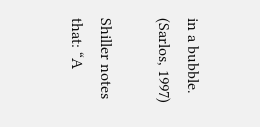in a bubble. (Sarlos, 1997)

Shiller notes that: “A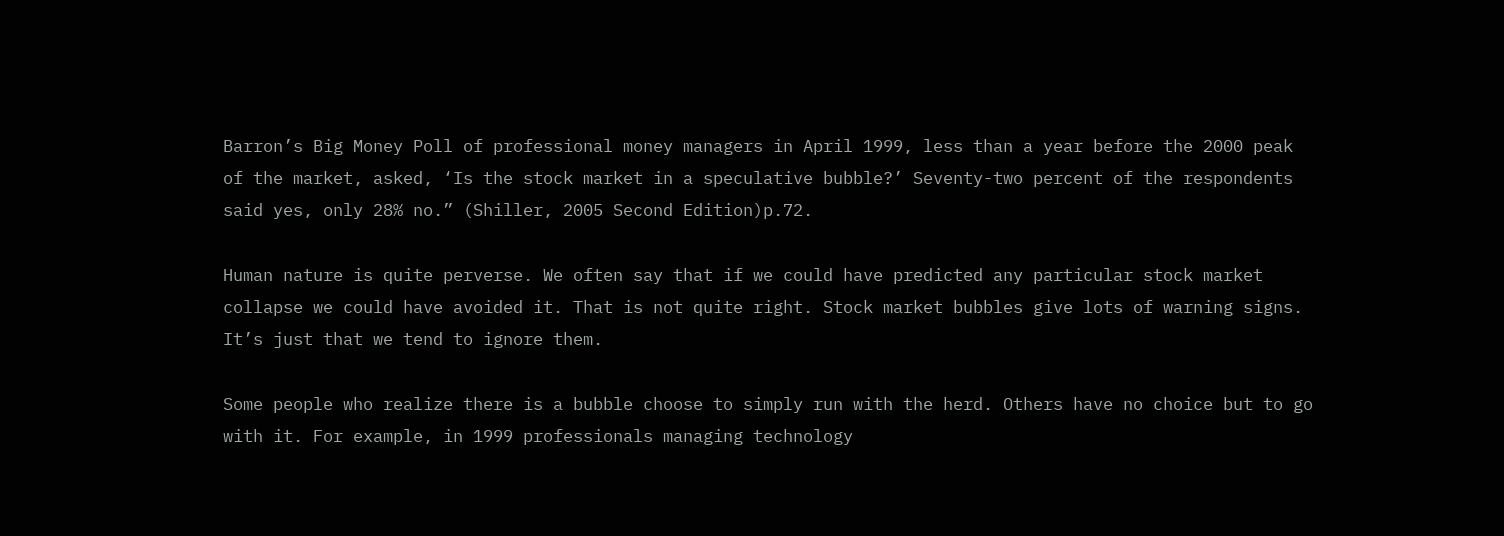Barron’s Big Money Poll of professional money managers in April 1999, less than a year before the 2000 peak of the market, asked, ‘Is the stock market in a speculative bubble?’ Seventy-two percent of the respondents said yes, only 28% no.” (Shiller, 2005 Second Edition)p.72.

Human nature is quite perverse. We often say that if we could have predicted any particular stock market collapse we could have avoided it. That is not quite right. Stock market bubbles give lots of warning signs. It’s just that we tend to ignore them.

Some people who realize there is a bubble choose to simply run with the herd. Others have no choice but to go with it. For example, in 1999 professionals managing technology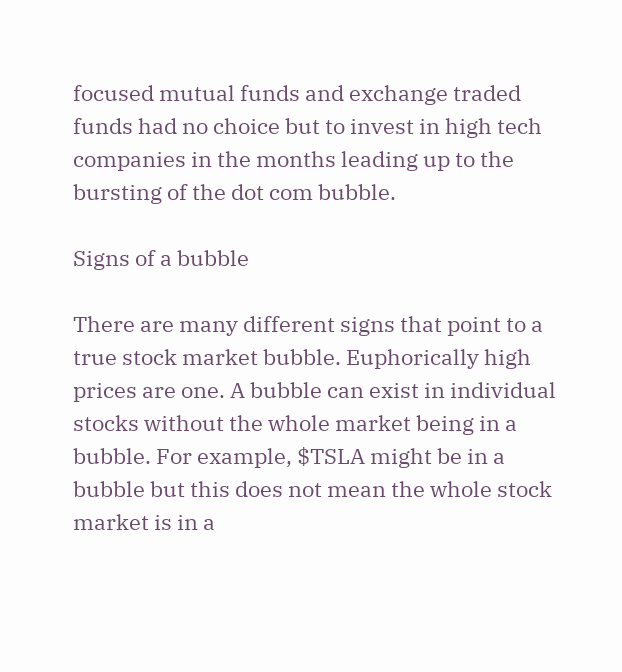focused mutual funds and exchange traded funds had no choice but to invest in high tech companies in the months leading up to the bursting of the dot com bubble.

Signs of a bubble

There are many different signs that point to a true stock market bubble. Euphorically high prices are one. A bubble can exist in individual stocks without the whole market being in a bubble. For example, $TSLA might be in a bubble but this does not mean the whole stock market is in a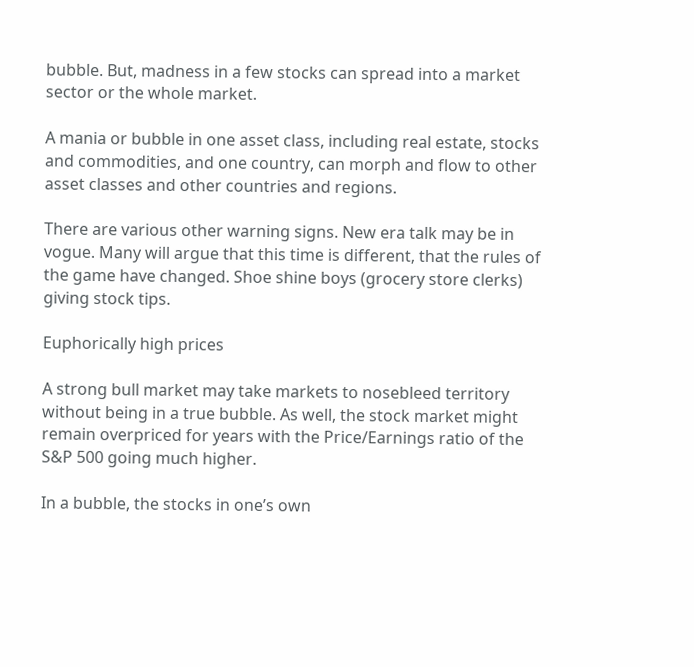bubble. But, madness in a few stocks can spread into a market sector or the whole market.

A mania or bubble in one asset class, including real estate, stocks and commodities, and one country, can morph and flow to other asset classes and other countries and regions.

There are various other warning signs. New era talk may be in vogue. Many will argue that this time is different, that the rules of the game have changed. Shoe shine boys (grocery store clerks) giving stock tips.

Euphorically high prices

A strong bull market may take markets to nosebleed territory without being in a true bubble. As well, the stock market might remain overpriced for years with the Price/Earnings ratio of the S&P 500 going much higher.

In a bubble, the stocks in one’s own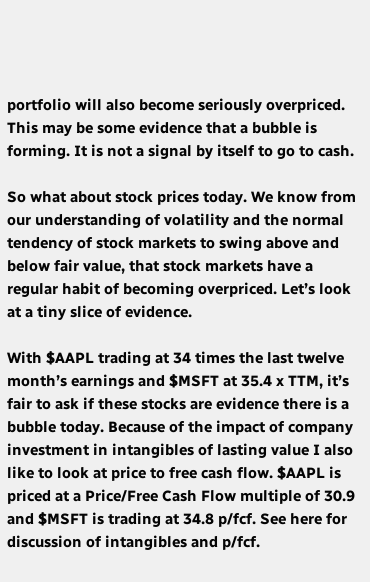portfolio will also become seriously overpriced. This may be some evidence that a bubble is forming. It is not a signal by itself to go to cash.

So what about stock prices today. We know from our understanding of volatility and the normal tendency of stock markets to swing above and below fair value, that stock markets have a regular habit of becoming overpriced. Let’s look at a tiny slice of evidence.

With $AAPL trading at 34 times the last twelve month’s earnings and $MSFT at 35.4 x TTM, it’s fair to ask if these stocks are evidence there is a bubble today. Because of the impact of company investment in intangibles of lasting value I also like to look at price to free cash flow. $AAPL is priced at a Price/Free Cash Flow multiple of 30.9 and $MSFT is trading at 34.8 p/fcf. See here for discussion of intangibles and p/fcf.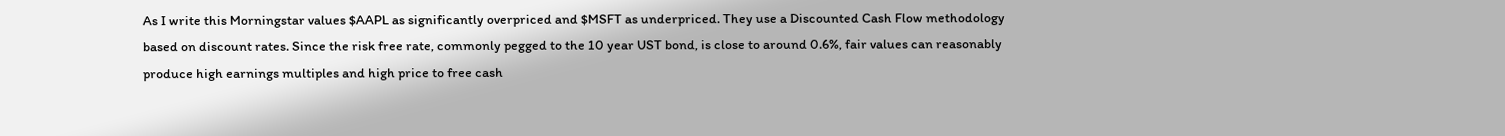As I write this Morningstar values $AAPL as significantly overpriced and $MSFT as underpriced. They use a Discounted Cash Flow methodology based on discount rates. Since the risk free rate, commonly pegged to the 10 year UST bond, is close to around 0.6%, fair values can reasonably produce high earnings multiples and high price to free cash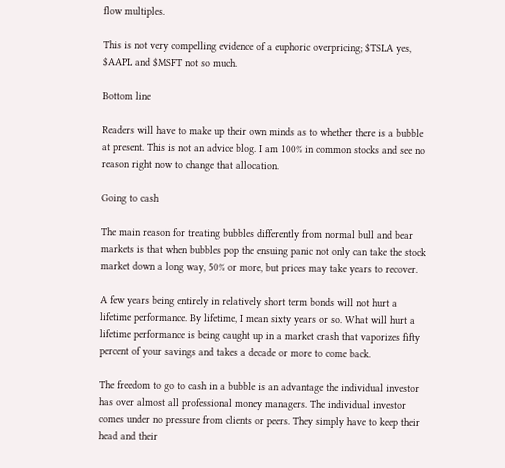flow multiples.

This is not very compelling evidence of a euphoric overpricing; $TSLA yes, $AAPL and $MSFT not so much.

Bottom line

Readers will have to make up their own minds as to whether there is a bubble at present. This is not an advice blog. I am 100% in common stocks and see no reason right now to change that allocation.

Going to cash

The main reason for treating bubbles differently from normal bull and bear markets is that when bubbles pop the ensuing panic not only can take the stock market down a long way, 50% or more, but prices may take years to recover.

A few years being entirely in relatively short term bonds will not hurt a lifetime performance. By lifetime, I mean sixty years or so. What will hurt a lifetime performance is being caught up in a market crash that vaporizes fifty percent of your savings and takes a decade or more to come back.

The freedom to go to cash in a bubble is an advantage the individual investor has over almost all professional money managers. The individual investor comes under no pressure from clients or peers. They simply have to keep their head and their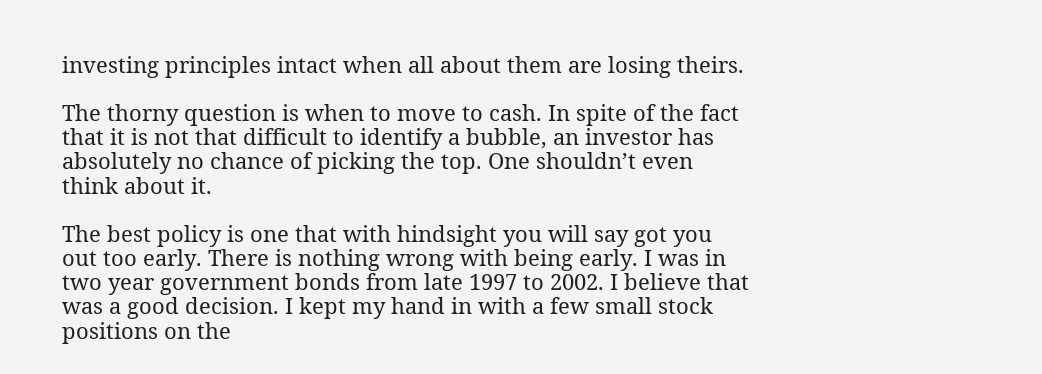investing principles intact when all about them are losing theirs.

The thorny question is when to move to cash. In spite of the fact that it is not that difficult to identify a bubble, an investor has absolutely no chance of picking the top. One shouldn’t even think about it.

The best policy is one that with hindsight you will say got you out too early. There is nothing wrong with being early. I was in two year government bonds from late 1997 to 2002. I believe that was a good decision. I kept my hand in with a few small stock positions on the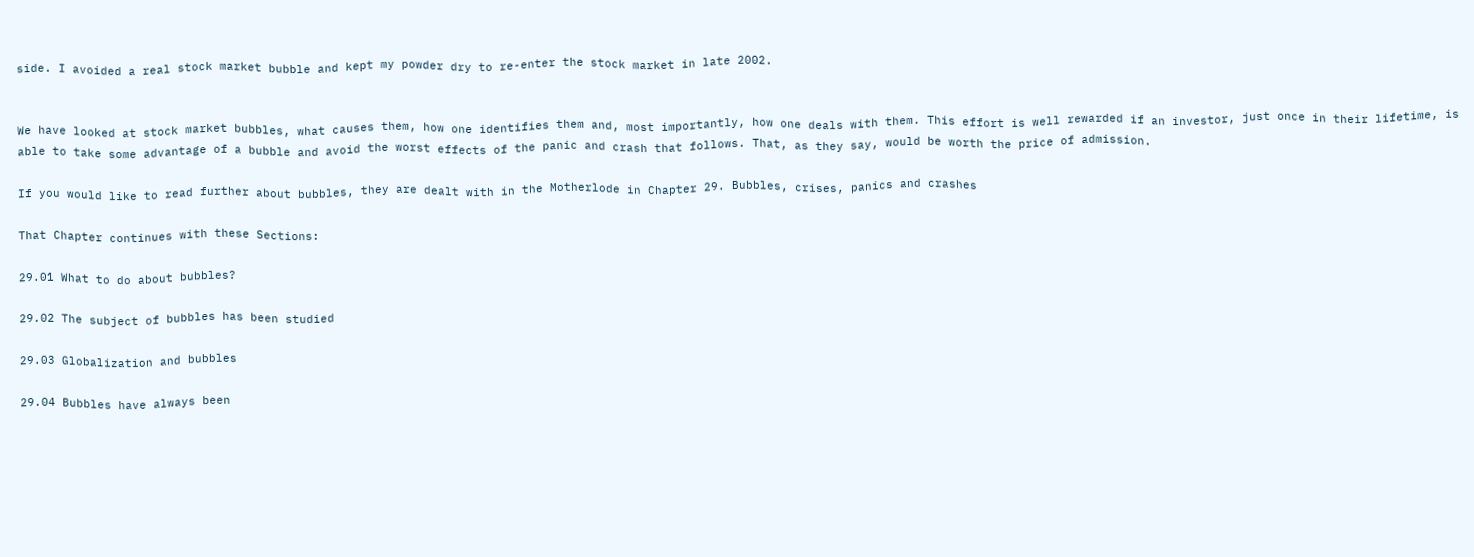side. I avoided a real stock market bubble and kept my powder dry to re-enter the stock market in late 2002.


We have looked at stock market bubbles, what causes them, how one identifies them and, most importantly, how one deals with them. This effort is well rewarded if an investor, just once in their lifetime, is able to take some advantage of a bubble and avoid the worst effects of the panic and crash that follows. That, as they say, would be worth the price of admission.

If you would like to read further about bubbles, they are dealt with in the Motherlode in Chapter 29. Bubbles, crises, panics and crashes

That Chapter continues with these Sections:

29.01 What to do about bubbles?

29.02 The subject of bubbles has been studied

29.03 Globalization and bubbles

29.04 Bubbles have always been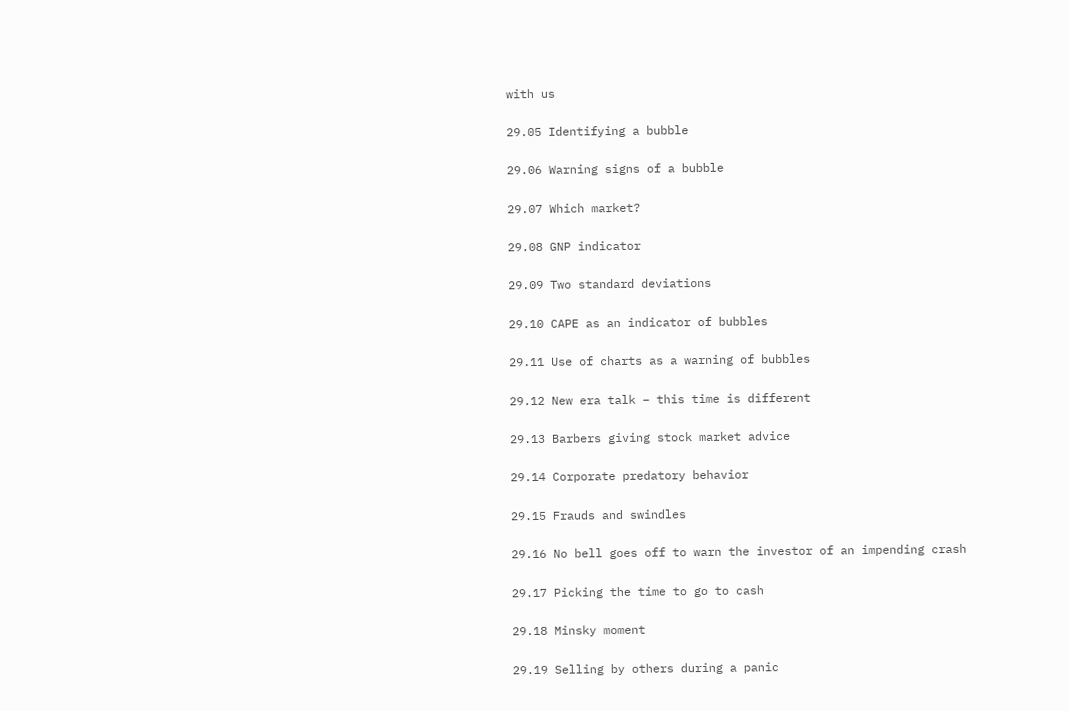with us

29.05 Identifying a bubble

29.06 Warning signs of a bubble

29.07 Which market?

29.08 GNP indicator

29.09 Two standard deviations

29.10 CAPE as an indicator of bubbles

29.11 Use of charts as a warning of bubbles

29.12 New era talk – this time is different

29.13 Barbers giving stock market advice

29.14 Corporate predatory behavior

29.15 Frauds and swindles

29.16 No bell goes off to warn the investor of an impending crash

29.17 Picking the time to go to cash

29.18 Minsky moment

29.19 Selling by others during a panic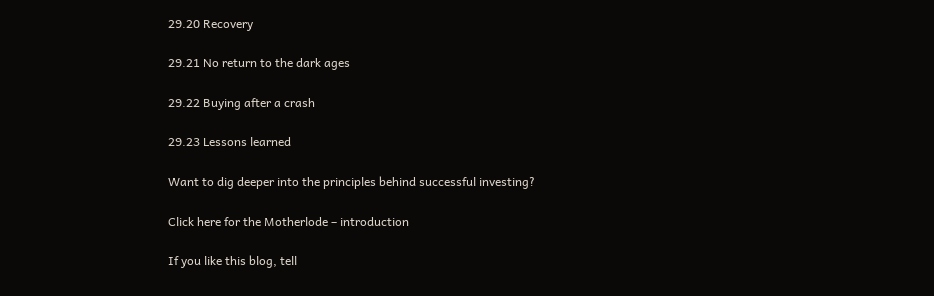29.20 Recovery

29.21 No return to the dark ages

29.22 Buying after a crash

29.23 Lessons learned

Want to dig deeper into the principles behind successful investing?

Click here for the Motherlode – introduction

If you like this blog, tell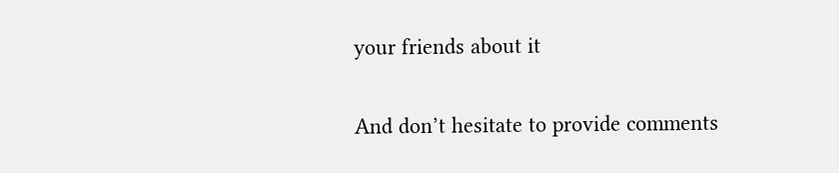your friends about it

And don’t hesitate to provide comments